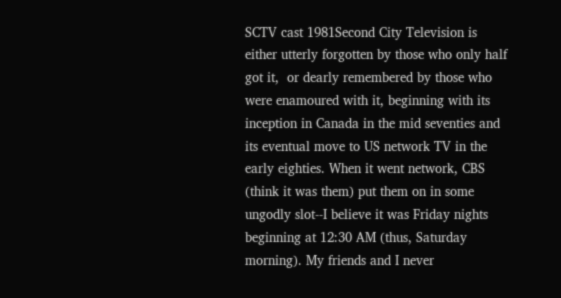SCTV cast 1981Second City Television is either utterly forgotten by those who only half got it,  or dearly remembered by those who were enamoured with it, beginning with its inception in Canada in the mid seventies and its eventual move to US network TV in the early eighties. When it went network, CBS (think it was them) put them on in some ungodly slot--I believe it was Friday nights beginning at 12:30 AM (thus, Saturday morning). My friends and I never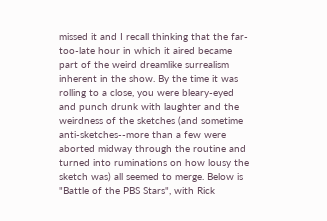missed it and I recall thinking that the far-too-late hour in which it aired became part of the weird dreamlike surrealism inherent in the show. By the time it was rolling to a close, you were bleary-eyed and punch drunk with laughter and the weirdness of the sketches (and sometime anti-sketches--more than a few were aborted midway through the routine and turned into ruminations on how lousy the sketch was) all seemed to merge. Below is "Battle of the PBS Stars", with Rick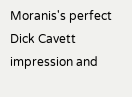Moranis's perfect Dick Cavett impression and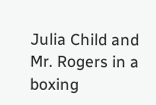Julia Child and Mr. Rogers in a boxing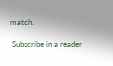match.

 Subscribe in a reader